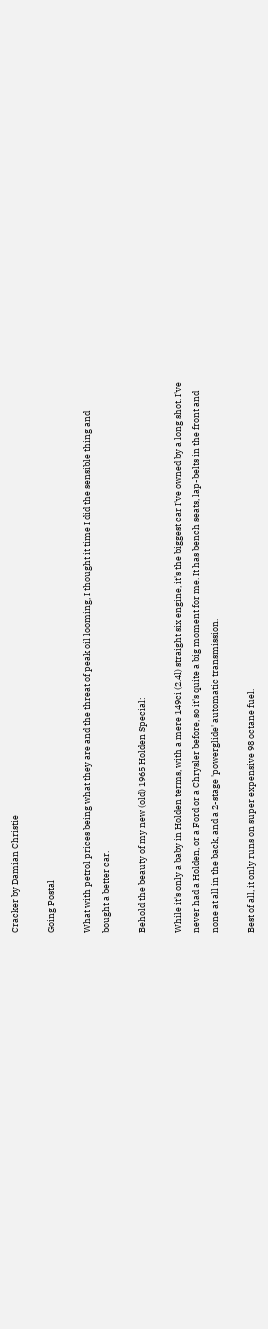Cracker by Damian Christie

Going Postal

What with petrol prices being what they are and the threat of peak oil looming, I thought it time I did the sensible thing and bought a better car.

Behold the beauty of my new (old) 1965 Holden Special:

While it's only a baby in Holden terms, with a mere 149ci (2.4l) straight six engine, it's the biggest car I've owned by a long shot. I've never had a Holden, or a Ford or a Chrysler before, so it's quite a big moment for me. It has bench seats, lap-belts in the front and none at all in the back, and a 2-stage 'powerglide' automatic transmission.

Best of all, it only runs on super expensive 98 octane fuel.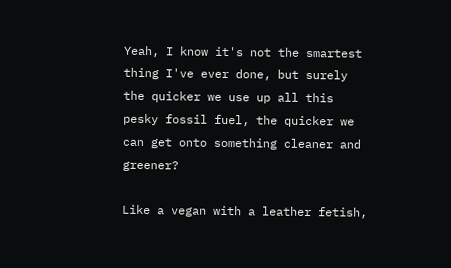Yeah, I know it's not the smartest thing I've ever done, but surely the quicker we use up all this pesky fossil fuel, the quicker we can get onto something cleaner and greener?

Like a vegan with a leather fetish,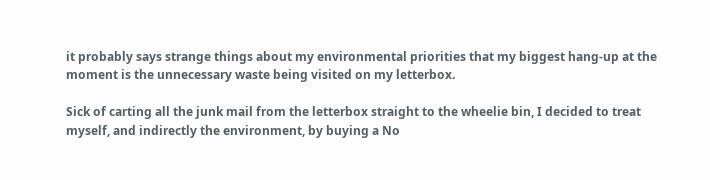it probably says strange things about my environmental priorities that my biggest hang-up at the moment is the unnecessary waste being visited on my letterbox.

Sick of carting all the junk mail from the letterbox straight to the wheelie bin, I decided to treat myself, and indirectly the environment, by buying a No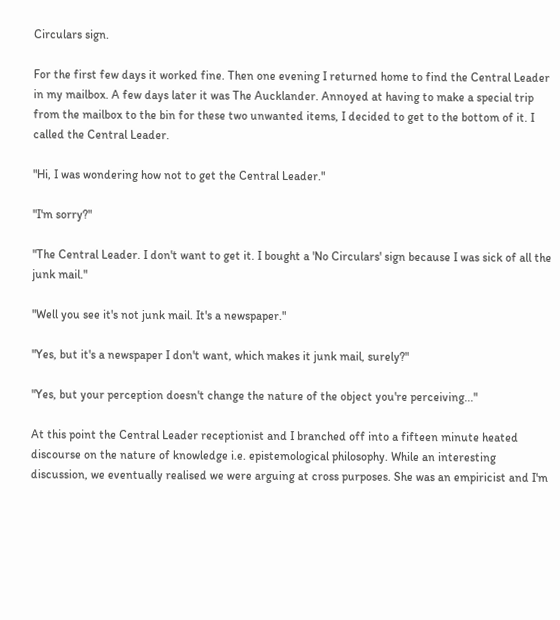Circulars sign.

For the first few days it worked fine. Then one evening I returned home to find the Central Leader in my mailbox. A few days later it was The Aucklander. Annoyed at having to make a special trip from the mailbox to the bin for these two unwanted items, I decided to get to the bottom of it. I called the Central Leader.

"Hi, I was wondering how not to get the Central Leader."

"I'm sorry?"

"The Central Leader. I don't want to get it. I bought a 'No Circulars' sign because I was sick of all the junk mail."

"Well you see it's not junk mail. It's a newspaper."

"Yes, but it's a newspaper I don't want, which makes it junk mail, surely?"

"Yes, but your perception doesn't change the nature of the object you're perceiving..."

At this point the Central Leader receptionist and I branched off into a fifteen minute heated discourse on the nature of knowledge i.e. epistemological philosophy. While an interesting discussion, we eventually realised we were arguing at cross purposes. She was an empiricist and I'm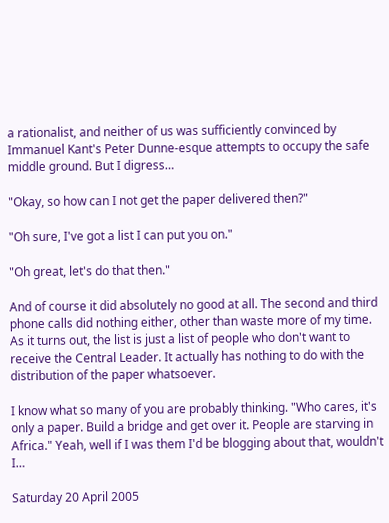a rationalist, and neither of us was sufficiently convinced by Immanuel Kant's Peter Dunne-esque attempts to occupy the safe middle ground. But I digress…

"Okay, so how can I not get the paper delivered then?"

"Oh sure, I've got a list I can put you on."

"Oh great, let's do that then."

And of course it did absolutely no good at all. The second and third phone calls did nothing either, other than waste more of my time. As it turns out, the list is just a list of people who don't want to receive the Central Leader. It actually has nothing to do with the distribution of the paper whatsoever.

I know what so many of you are probably thinking. "Who cares, it's only a paper. Build a bridge and get over it. People are starving in Africa." Yeah, well if I was them I'd be blogging about that, wouldn't I…

Saturday 20 April 2005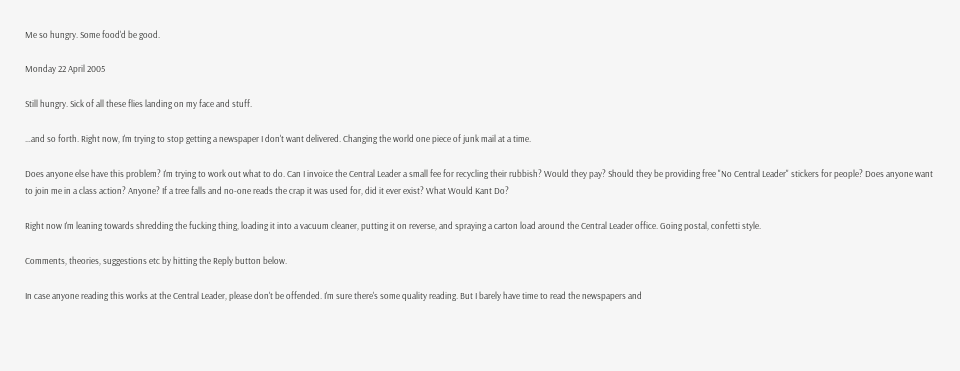Me so hungry. Some food'd be good.

Monday 22 April 2005

Still hungry. Sick of all these flies landing on my face and stuff.

…and so forth. Right now, I'm trying to stop getting a newspaper I don't want delivered. Changing the world one piece of junk mail at a time.

Does anyone else have this problem? I'm trying to work out what to do. Can I invoice the Central Leader a small fee for recycling their rubbish? Would they pay? Should they be providing free "No Central Leader" stickers for people? Does anyone want to join me in a class action? Anyone? If a tree falls and no-one reads the crap it was used for, did it ever exist? What Would Kant Do?

Right now I'm leaning towards shredding the fucking thing, loading it into a vacuum cleaner, putting it on reverse, and spraying a carton load around the Central Leader office. Going postal, confetti style.

Comments, theories, suggestions etc by hitting the Reply button below.

In case anyone reading this works at the Central Leader, please don't be offended. I'm sure there's some quality reading. But I barely have time to read the newspapers and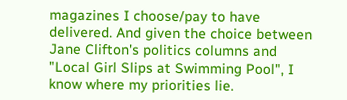magazines I choose/pay to have delivered. And given the choice between Jane Clifton's politics columns and "Local Girl Slips at Swimming Pool", I know where my priorities lie.